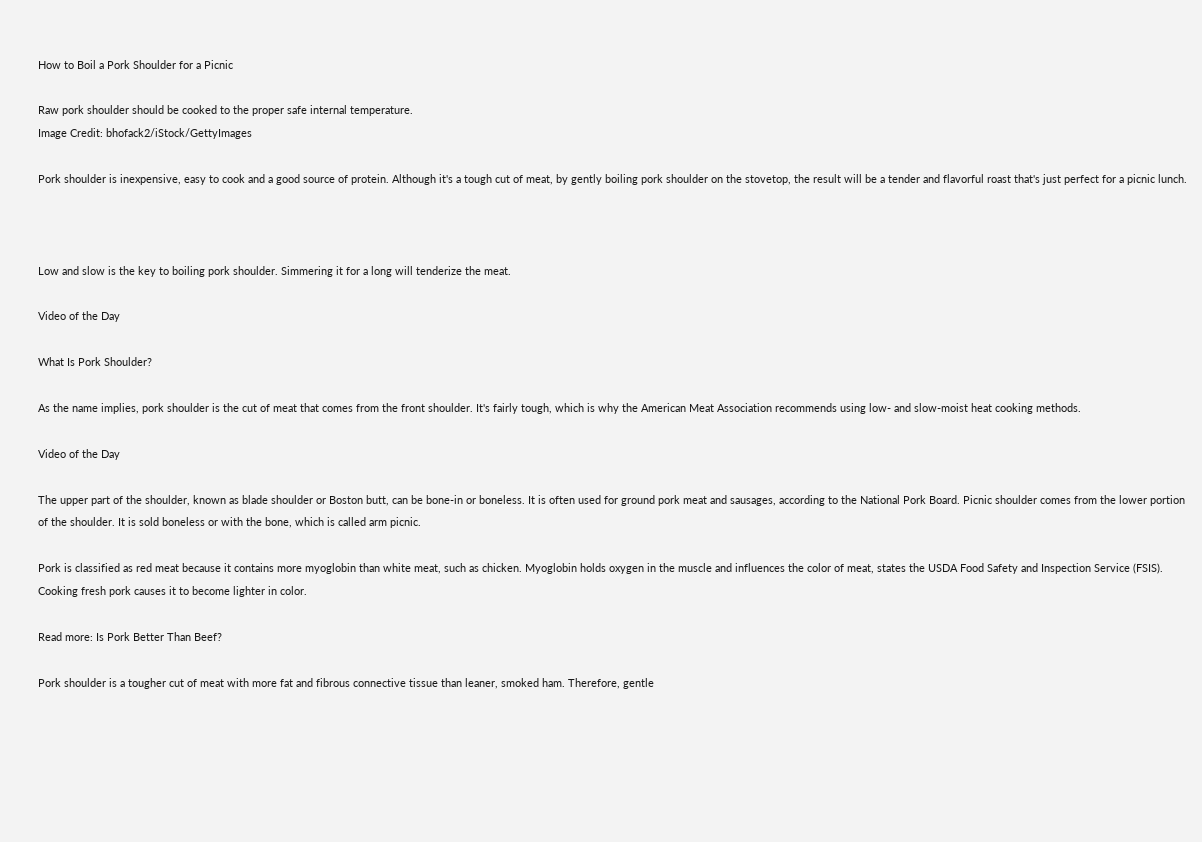How to Boil a Pork Shoulder for a Picnic

Raw pork shoulder should be cooked to the proper safe internal temperature.
Image Credit: bhofack2/iStock/GettyImages

Pork shoulder is inexpensive, easy to cook and a good source of protein. Although it's a tough cut of meat, by gently boiling pork shoulder on the stovetop, the result will be a tender and flavorful roast that's just perfect for a picnic lunch.



Low and slow is the key to boiling pork shoulder. Simmering it for a long will tenderize the meat.

Video of the Day

What Is Pork Shoulder?

As the name implies, pork shoulder is the cut of meat that comes from the front shoulder. It's fairly tough, which is why the American Meat Association recommends using low- and slow-moist heat cooking methods.

Video of the Day

The upper part of the shoulder, known as blade shoulder or Boston butt, can be bone-in or boneless. It is often used for ground pork meat and sausages, according to the National Pork Board. Picnic shoulder comes from the lower portion of the shoulder. It is sold boneless or with the bone, which is called arm picnic.

Pork is classified as red meat because it contains more myoglobin than white meat, such as chicken. Myoglobin holds oxygen in the muscle and influences the color of meat, states the USDA Food Safety and Inspection Service (FSIS). Cooking fresh pork causes it to become lighter in color.

Read more: Is Pork Better Than Beef?

Pork shoulder is a tougher cut of meat with more fat and fibrous connective tissue than leaner, smoked ham. Therefore, gentle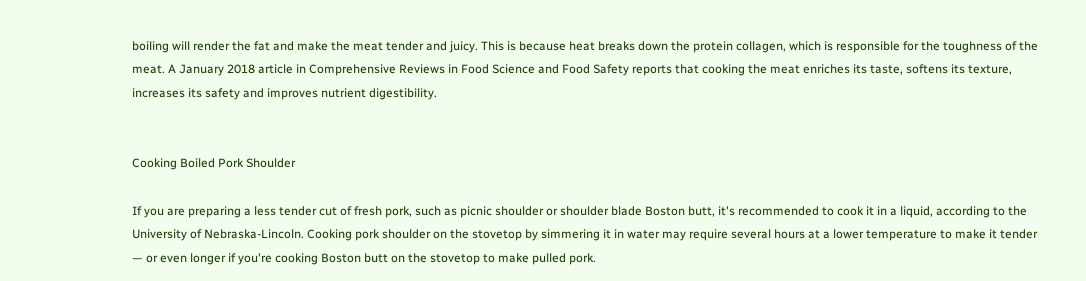boiling will render the fat and make the meat tender and juicy. This is because heat breaks down the protein collagen, which is responsible for the toughness of the meat. A January 2018 article in Comprehensive Reviews in Food Science and Food Safety reports that cooking the meat enriches its taste, softens its texture, increases its safety and improves nutrient digestibility.


Cooking Boiled Pork Shoulder

If you are preparing a less tender cut of fresh pork, such as picnic shoulder or shoulder blade Boston butt, it's recommended to cook it in a liquid, according to the University of Nebraska-Lincoln. Cooking pork shoulder on the stovetop by simmering it in water may require several hours at a lower temperature to make it tender — or even longer if you're cooking Boston butt on the stovetop to make pulled pork.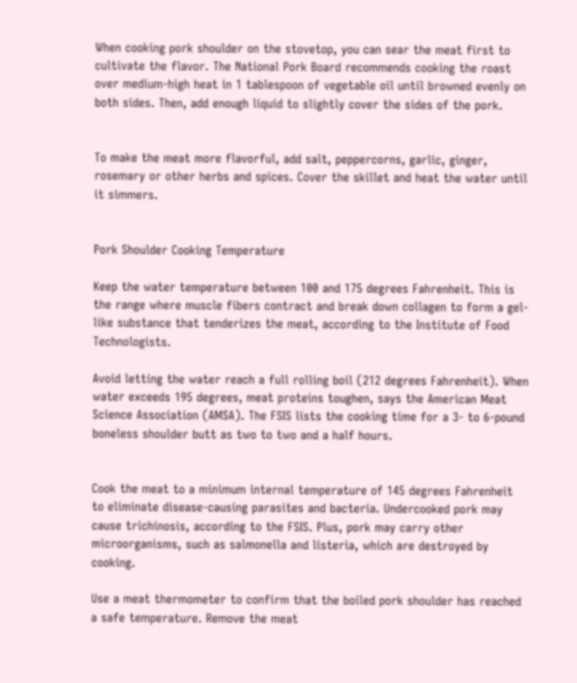When cooking pork shoulder on the stovetop, you can sear the meat first to cultivate the flavor. The National Pork Board recommends cooking the roast over medium-high heat in 1 tablespoon of vegetable oil until browned evenly on both sides. Then, add enough liquid to slightly cover the sides of the pork.


To make the meat more flavorful, add salt, peppercorns, garlic, ginger, rosemary or other herbs and spices. Cover the skillet and heat the water until it simmers.


Pork Shoulder Cooking Temperature

Keep the water temperature between 100 and 175 degrees Fahrenheit. This is the range where muscle fibers contract and break down collagen to form a gel-like substance that tenderizes the meat, according to the Institute of Food Technologists.

Avoid letting the water reach a full rolling boil (212 degrees Fahrenheit). When water exceeds 195 degrees, meat proteins toughen, says the American Meat Science Association (AMSA). The FSIS lists the cooking time for a 3- to 6-pound boneless shoulder butt as two to two and a half hours.


Cook the meat to a minimum internal temperature of 145 degrees Fahrenheit to eliminate disease-causing parasites and bacteria. Undercooked pork may cause trichinosis, according to the FSIS. Plus, pork may carry other microorganisms, such as salmonella and listeria, which are destroyed by cooking.

Use a meat thermometer to confirm that the boiled pork shoulder has reached a safe temperature. Remove the meat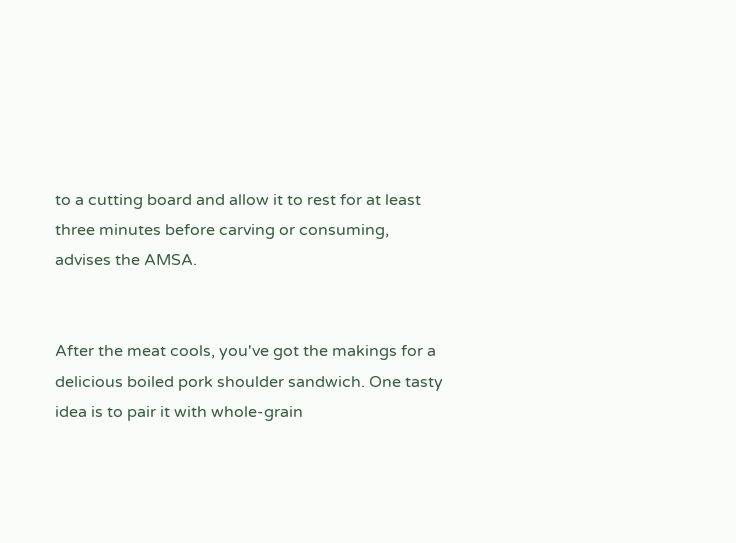to a cutting board and allow it to rest for at least three minutes before carving or consuming, advises the AMSA.


After the meat cools, you've got the makings for a delicious boiled pork shoulder sandwich. One tasty idea is to pair it with whole-grain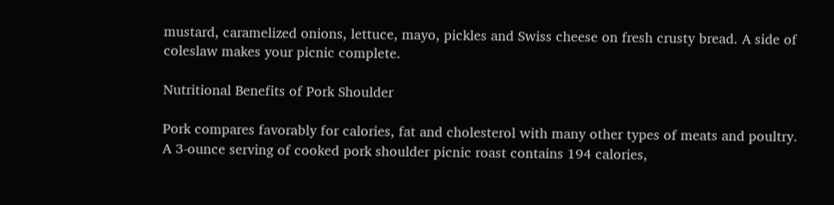mustard, caramelized onions, lettuce, mayo, pickles and Swiss cheese on fresh crusty bread. A side of coleslaw makes your picnic complete.

Nutritional Benefits of Pork Shoulder

Pork compares favorably for calories, fat and cholesterol with many other types of meats and poultry. A 3-ounce serving of cooked pork shoulder picnic roast contains 194 calories,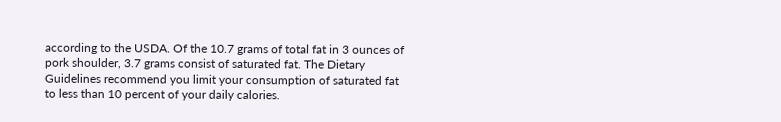according to the USDA. Of the 10.7 grams of total fat in 3 ounces of pork shoulder, 3.7 grams consist of saturated fat. The Dietary Guidelines recommend you limit your consumption of saturated fat to less than 10 percent of your daily calories.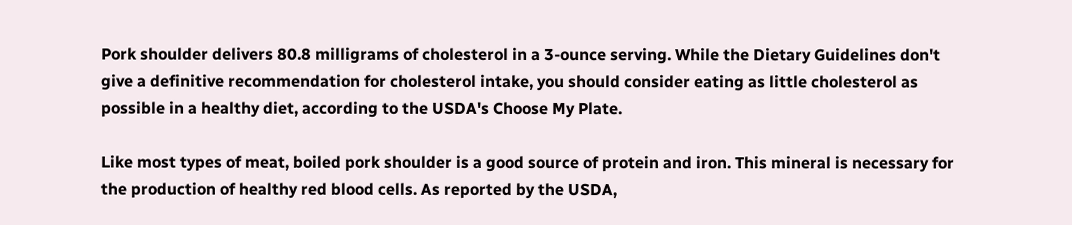Pork shoulder delivers 80.8 milligrams of cholesterol in a 3-ounce serving. While the Dietary Guidelines don't give a definitive recommendation for cholesterol intake, you should consider eating as little cholesterol as possible in a healthy diet, according to the USDA's Choose My Plate.

Like most types of meat, boiled pork shoulder is a good source of protein and iron. This mineral is necessary for the production of healthy red blood cells. As reported by the USDA,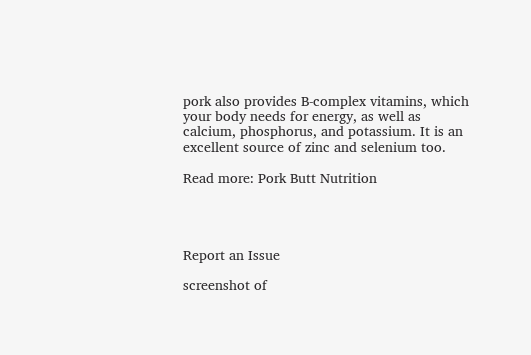pork also provides B-complex vitamins, which your body needs for energy, as well as calcium, phosphorus, and potassium. It is an excellent source of zinc and selenium too.

Read more: Pork Butt Nutrition




Report an Issue

screenshot of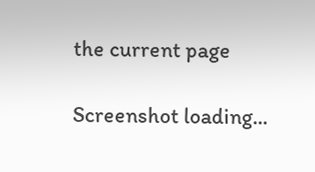the current page

Screenshot loading...